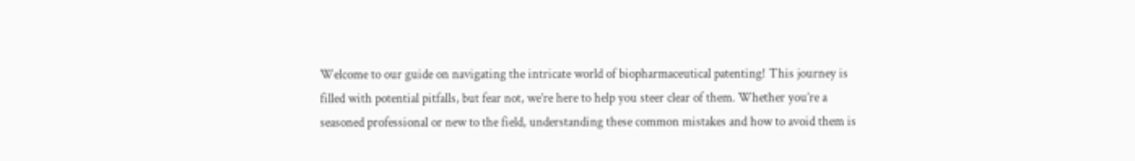Welcome to our guide on navigating the intricate world of biopharmaceutical patenting! This journey is filled with potential pitfalls, but fear not, we’re here to help you steer clear of them. Whether you’re a seasoned professional or new to the field, understanding these common mistakes and how to avoid them is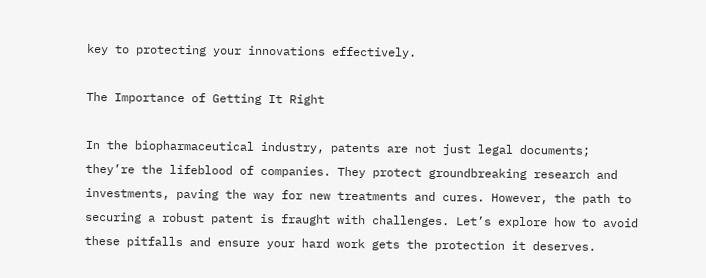key to protecting your innovations effectively.

The Importance of Getting It Right

In the biopharmaceutical industry, patents are not just legal documents; they’re the lifeblood of companies. They protect groundbreaking research and investments, paving the way for new treatments and cures. However, the path to securing a robust patent is fraught with challenges. Let’s explore how to avoid these pitfalls and ensure your hard work gets the protection it deserves.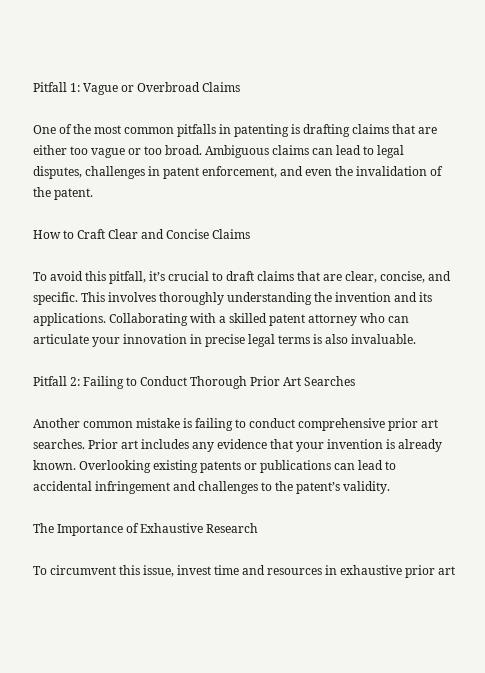Pitfall 1: Vague or Overbroad Claims

One of the most common pitfalls in patenting is drafting claims that are either too vague or too broad. Ambiguous claims can lead to legal disputes, challenges in patent enforcement, and even the invalidation of the patent.

How to Craft Clear and Concise Claims

To avoid this pitfall, it’s crucial to draft claims that are clear, concise, and specific. This involves thoroughly understanding the invention and its applications. Collaborating with a skilled patent attorney who can articulate your innovation in precise legal terms is also invaluable.

Pitfall 2: Failing to Conduct Thorough Prior Art Searches

Another common mistake is failing to conduct comprehensive prior art searches. Prior art includes any evidence that your invention is already known. Overlooking existing patents or publications can lead to accidental infringement and challenges to the patent’s validity.

The Importance of Exhaustive Research

To circumvent this issue, invest time and resources in exhaustive prior art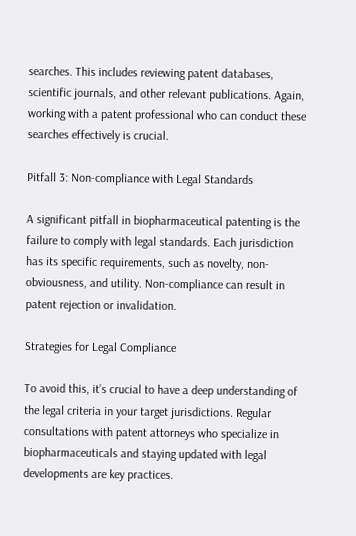searches. This includes reviewing patent databases, scientific journals, and other relevant publications. Again, working with a patent professional who can conduct these searches effectively is crucial.

Pitfall 3: Non-compliance with Legal Standards

A significant pitfall in biopharmaceutical patenting is the failure to comply with legal standards. Each jurisdiction has its specific requirements, such as novelty, non-obviousness, and utility. Non-compliance can result in patent rejection or invalidation.

Strategies for Legal Compliance

To avoid this, it’s crucial to have a deep understanding of the legal criteria in your target jurisdictions. Regular consultations with patent attorneys who specialize in biopharmaceuticals and staying updated with legal developments are key practices.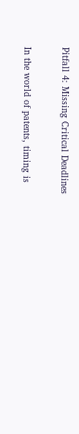Pitfall 4: Missing Critical Deadlines

In the world of patents, timing is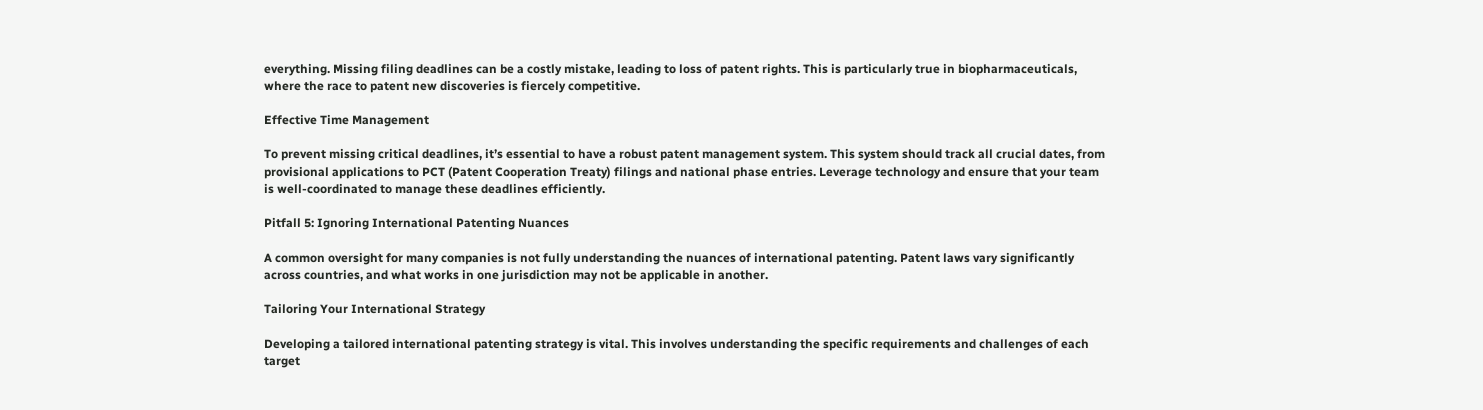everything. Missing filing deadlines can be a costly mistake, leading to loss of patent rights. This is particularly true in biopharmaceuticals, where the race to patent new discoveries is fiercely competitive.

Effective Time Management

To prevent missing critical deadlines, it’s essential to have a robust patent management system. This system should track all crucial dates, from provisional applications to PCT (Patent Cooperation Treaty) filings and national phase entries. Leverage technology and ensure that your team is well-coordinated to manage these deadlines efficiently.

Pitfall 5: Ignoring International Patenting Nuances

A common oversight for many companies is not fully understanding the nuances of international patenting. Patent laws vary significantly across countries, and what works in one jurisdiction may not be applicable in another.

Tailoring Your International Strategy

Developing a tailored international patenting strategy is vital. This involves understanding the specific requirements and challenges of each target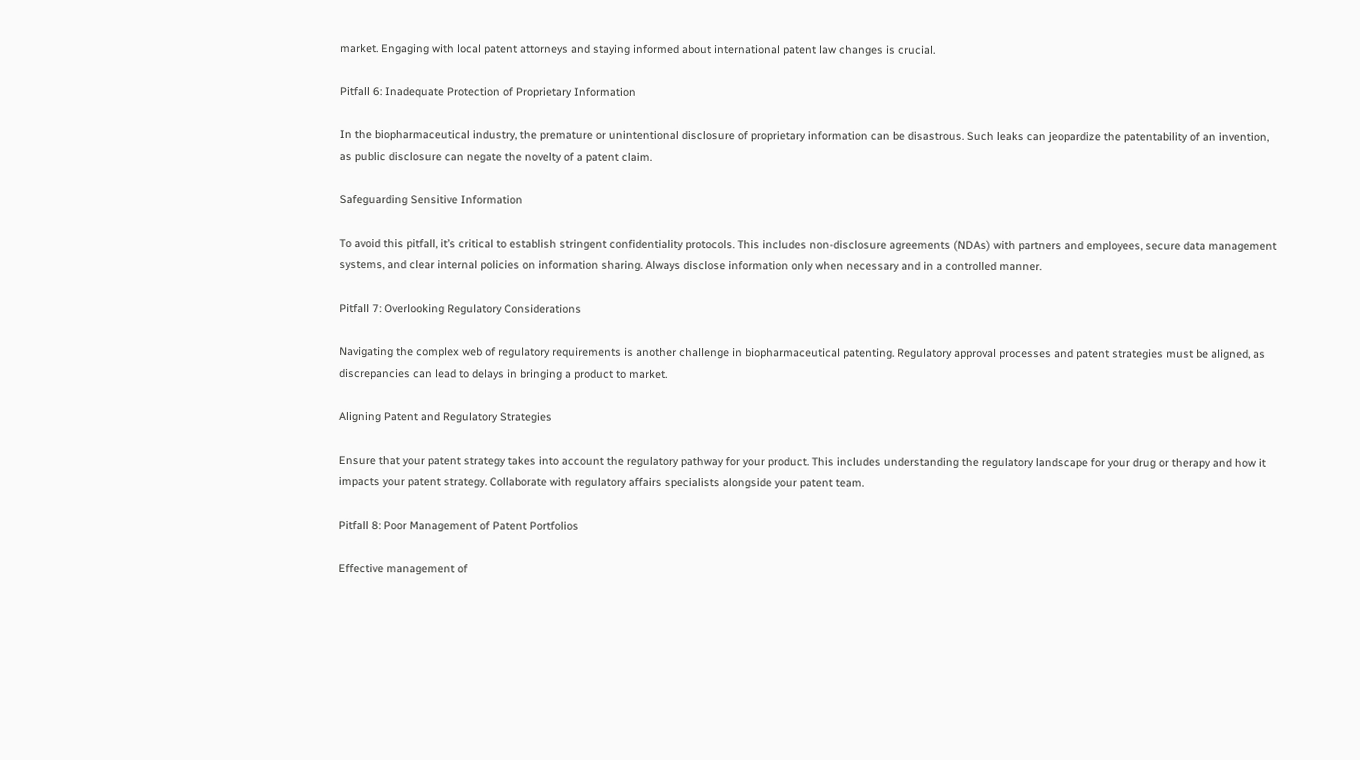market. Engaging with local patent attorneys and staying informed about international patent law changes is crucial.

Pitfall 6: Inadequate Protection of Proprietary Information

In the biopharmaceutical industry, the premature or unintentional disclosure of proprietary information can be disastrous. Such leaks can jeopardize the patentability of an invention, as public disclosure can negate the novelty of a patent claim.

Safeguarding Sensitive Information

To avoid this pitfall, it’s critical to establish stringent confidentiality protocols. This includes non-disclosure agreements (NDAs) with partners and employees, secure data management systems, and clear internal policies on information sharing. Always disclose information only when necessary and in a controlled manner.

Pitfall 7: Overlooking Regulatory Considerations

Navigating the complex web of regulatory requirements is another challenge in biopharmaceutical patenting. Regulatory approval processes and patent strategies must be aligned, as discrepancies can lead to delays in bringing a product to market.

Aligning Patent and Regulatory Strategies

Ensure that your patent strategy takes into account the regulatory pathway for your product. This includes understanding the regulatory landscape for your drug or therapy and how it impacts your patent strategy. Collaborate with regulatory affairs specialists alongside your patent team.

Pitfall 8: Poor Management of Patent Portfolios

Effective management of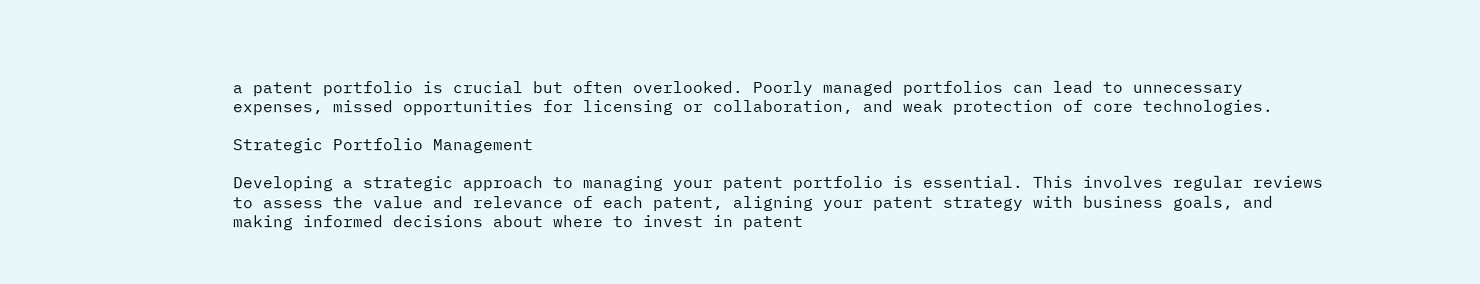a patent portfolio is crucial but often overlooked. Poorly managed portfolios can lead to unnecessary expenses, missed opportunities for licensing or collaboration, and weak protection of core technologies.

Strategic Portfolio Management

Developing a strategic approach to managing your patent portfolio is essential. This involves regular reviews to assess the value and relevance of each patent, aligning your patent strategy with business goals, and making informed decisions about where to invest in patent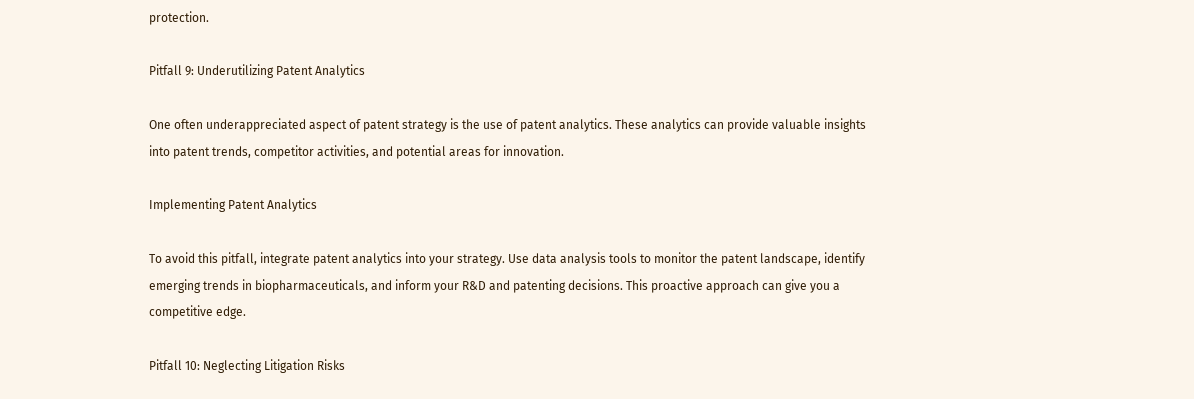protection.

Pitfall 9: Underutilizing Patent Analytics

One often underappreciated aspect of patent strategy is the use of patent analytics. These analytics can provide valuable insights into patent trends, competitor activities, and potential areas for innovation.

Implementing Patent Analytics

To avoid this pitfall, integrate patent analytics into your strategy. Use data analysis tools to monitor the patent landscape, identify emerging trends in biopharmaceuticals, and inform your R&D and patenting decisions. This proactive approach can give you a competitive edge.

Pitfall 10: Neglecting Litigation Risks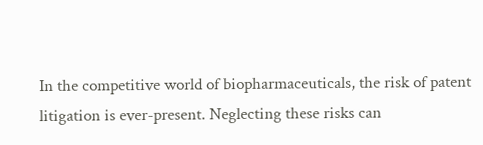In the competitive world of biopharmaceuticals, the risk of patent litigation is ever-present. Neglecting these risks can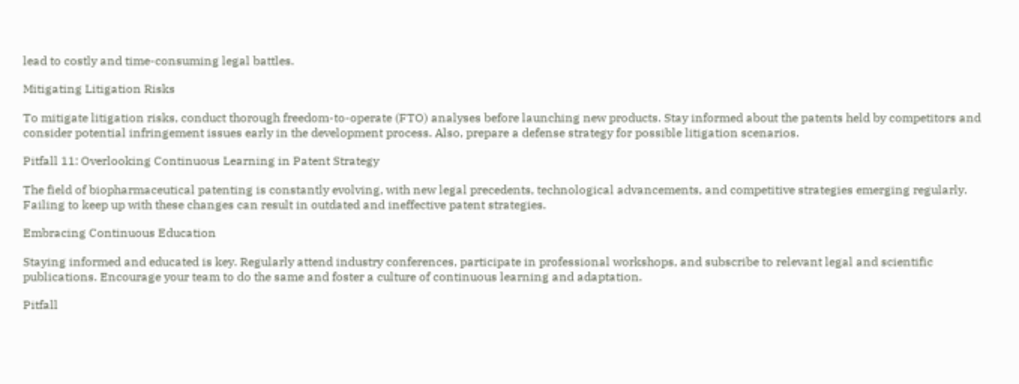lead to costly and time-consuming legal battles.

Mitigating Litigation Risks

To mitigate litigation risks, conduct thorough freedom-to-operate (FTO) analyses before launching new products. Stay informed about the patents held by competitors and consider potential infringement issues early in the development process. Also, prepare a defense strategy for possible litigation scenarios.

Pitfall 11: Overlooking Continuous Learning in Patent Strategy

The field of biopharmaceutical patenting is constantly evolving, with new legal precedents, technological advancements, and competitive strategies emerging regularly. Failing to keep up with these changes can result in outdated and ineffective patent strategies.

Embracing Continuous Education

Staying informed and educated is key. Regularly attend industry conferences, participate in professional workshops, and subscribe to relevant legal and scientific publications. Encourage your team to do the same and foster a culture of continuous learning and adaptation.

Pitfall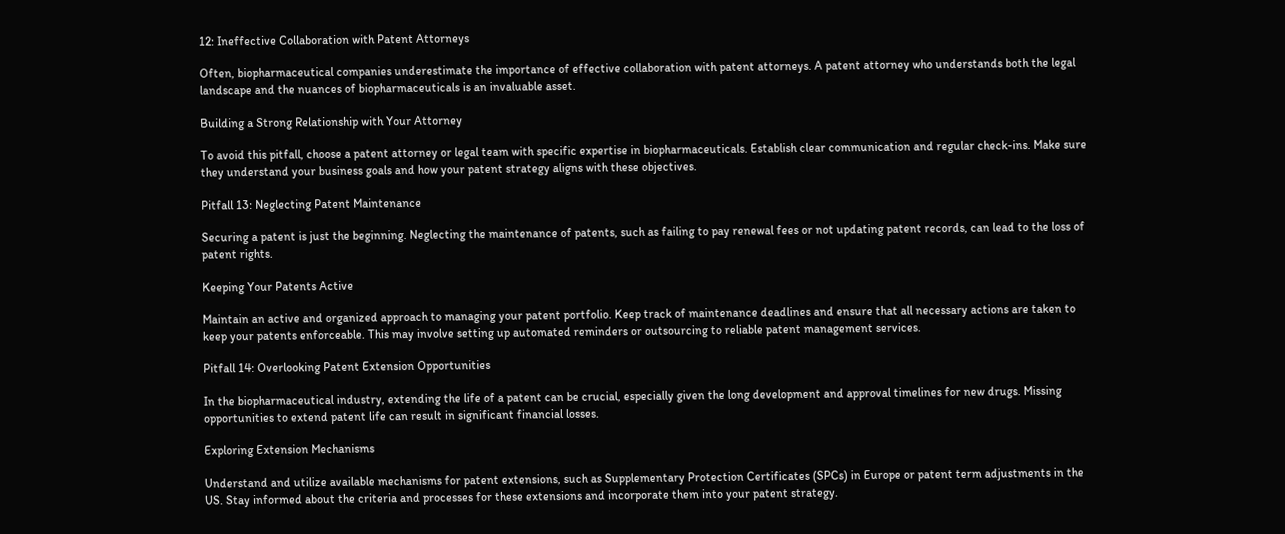12: Ineffective Collaboration with Patent Attorneys

Often, biopharmaceutical companies underestimate the importance of effective collaboration with patent attorneys. A patent attorney who understands both the legal landscape and the nuances of biopharmaceuticals is an invaluable asset.

Building a Strong Relationship with Your Attorney

To avoid this pitfall, choose a patent attorney or legal team with specific expertise in biopharmaceuticals. Establish clear communication and regular check-ins. Make sure they understand your business goals and how your patent strategy aligns with these objectives.

Pitfall 13: Neglecting Patent Maintenance

Securing a patent is just the beginning. Neglecting the maintenance of patents, such as failing to pay renewal fees or not updating patent records, can lead to the loss of patent rights.

Keeping Your Patents Active

Maintain an active and organized approach to managing your patent portfolio. Keep track of maintenance deadlines and ensure that all necessary actions are taken to keep your patents enforceable. This may involve setting up automated reminders or outsourcing to reliable patent management services.

Pitfall 14: Overlooking Patent Extension Opportunities

In the biopharmaceutical industry, extending the life of a patent can be crucial, especially given the long development and approval timelines for new drugs. Missing opportunities to extend patent life can result in significant financial losses.

Exploring Extension Mechanisms

Understand and utilize available mechanisms for patent extensions, such as Supplementary Protection Certificates (SPCs) in Europe or patent term adjustments in the US. Stay informed about the criteria and processes for these extensions and incorporate them into your patent strategy.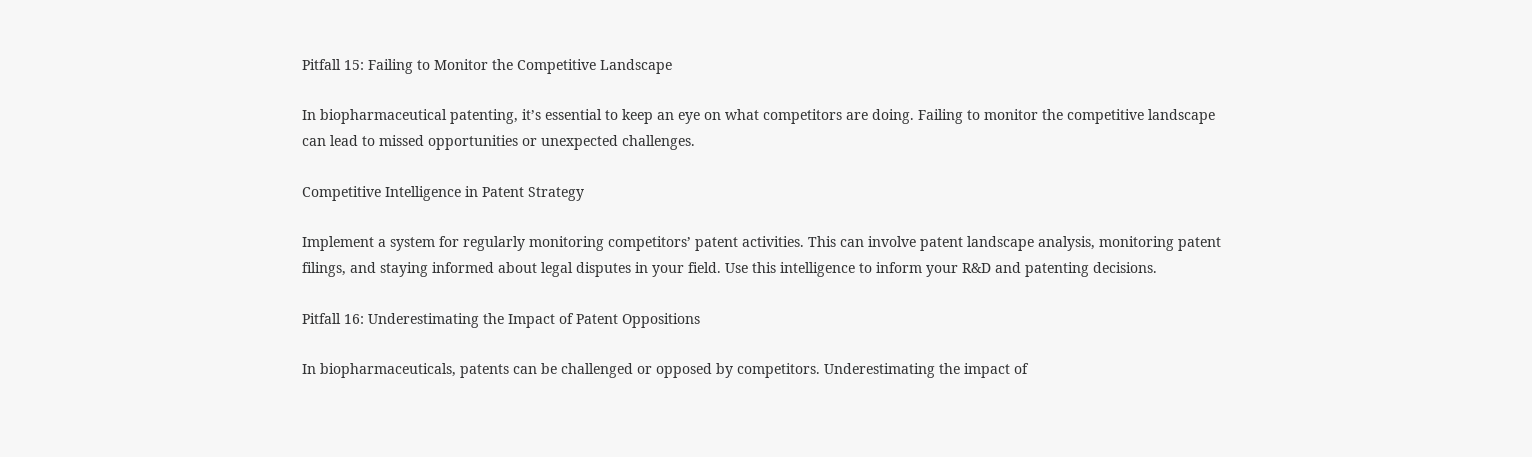Pitfall 15: Failing to Monitor the Competitive Landscape

In biopharmaceutical patenting, it’s essential to keep an eye on what competitors are doing. Failing to monitor the competitive landscape can lead to missed opportunities or unexpected challenges.

Competitive Intelligence in Patent Strategy

Implement a system for regularly monitoring competitors’ patent activities. This can involve patent landscape analysis, monitoring patent filings, and staying informed about legal disputes in your field. Use this intelligence to inform your R&D and patenting decisions.

Pitfall 16: Underestimating the Impact of Patent Oppositions

In biopharmaceuticals, patents can be challenged or opposed by competitors. Underestimating the impact of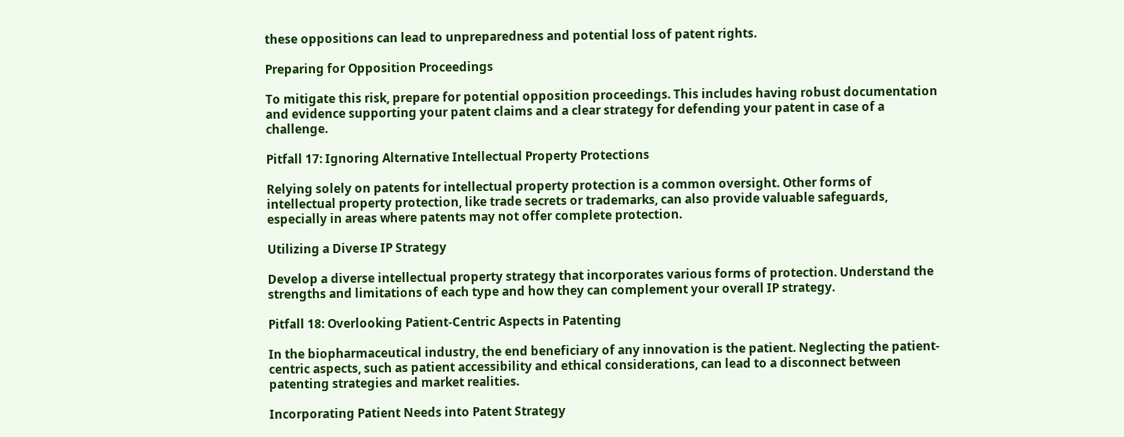these oppositions can lead to unpreparedness and potential loss of patent rights.

Preparing for Opposition Proceedings

To mitigate this risk, prepare for potential opposition proceedings. This includes having robust documentation and evidence supporting your patent claims and a clear strategy for defending your patent in case of a challenge.

Pitfall 17: Ignoring Alternative Intellectual Property Protections

Relying solely on patents for intellectual property protection is a common oversight. Other forms of intellectual property protection, like trade secrets or trademarks, can also provide valuable safeguards, especially in areas where patents may not offer complete protection.

Utilizing a Diverse IP Strategy

Develop a diverse intellectual property strategy that incorporates various forms of protection. Understand the strengths and limitations of each type and how they can complement your overall IP strategy.

Pitfall 18: Overlooking Patient-Centric Aspects in Patenting

In the biopharmaceutical industry, the end beneficiary of any innovation is the patient. Neglecting the patient-centric aspects, such as patient accessibility and ethical considerations, can lead to a disconnect between patenting strategies and market realities.

Incorporating Patient Needs into Patent Strategy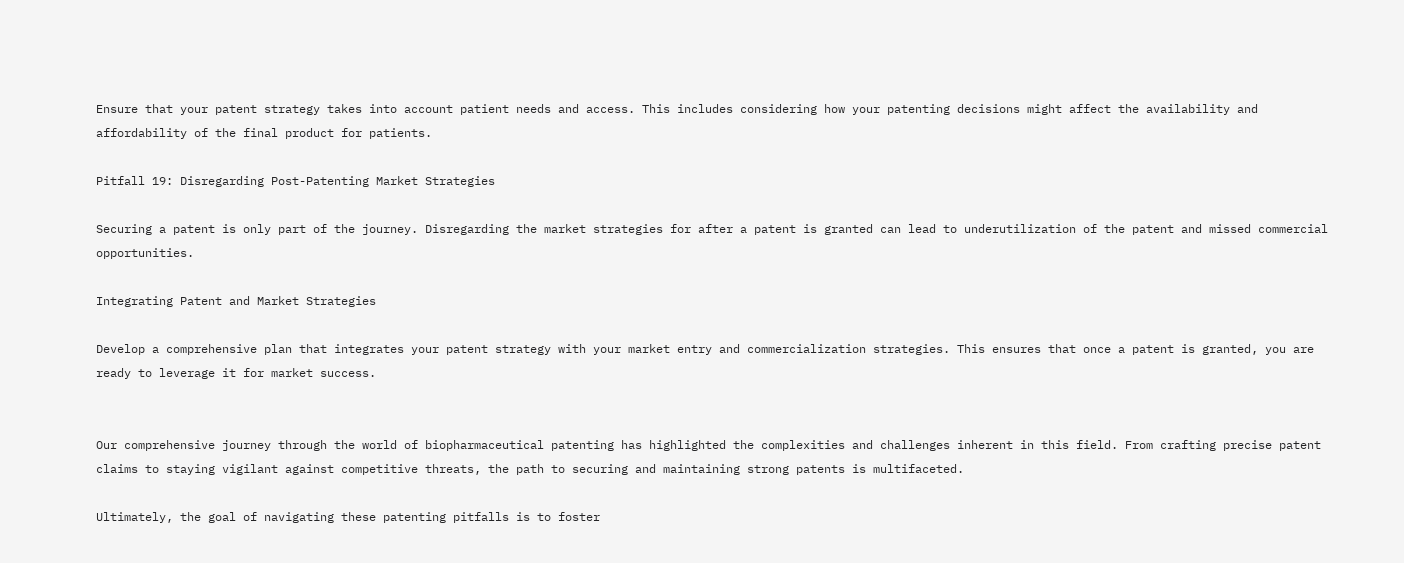Ensure that your patent strategy takes into account patient needs and access. This includes considering how your patenting decisions might affect the availability and affordability of the final product for patients.

Pitfall 19: Disregarding Post-Patenting Market Strategies

Securing a patent is only part of the journey. Disregarding the market strategies for after a patent is granted can lead to underutilization of the patent and missed commercial opportunities.

Integrating Patent and Market Strategies

Develop a comprehensive plan that integrates your patent strategy with your market entry and commercialization strategies. This ensures that once a patent is granted, you are ready to leverage it for market success.


Our comprehensive journey through the world of biopharmaceutical patenting has highlighted the complexities and challenges inherent in this field. From crafting precise patent claims to staying vigilant against competitive threats, the path to securing and maintaining strong patents is multifaceted.

Ultimately, the goal of navigating these patenting pitfalls is to foster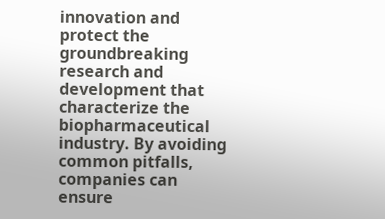innovation and protect the groundbreaking research and development that characterize the biopharmaceutical industry. By avoiding common pitfalls, companies can ensure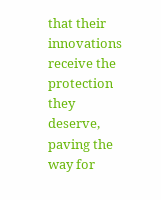that their innovations receive the protection they deserve, paving the way for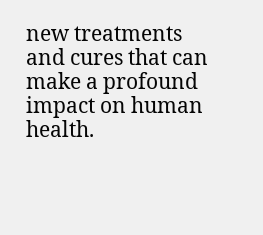new treatments and cures that can make a profound impact on human health.